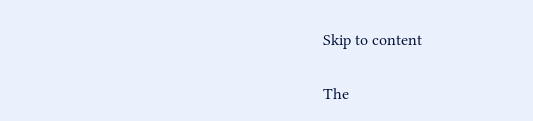Skip to content

The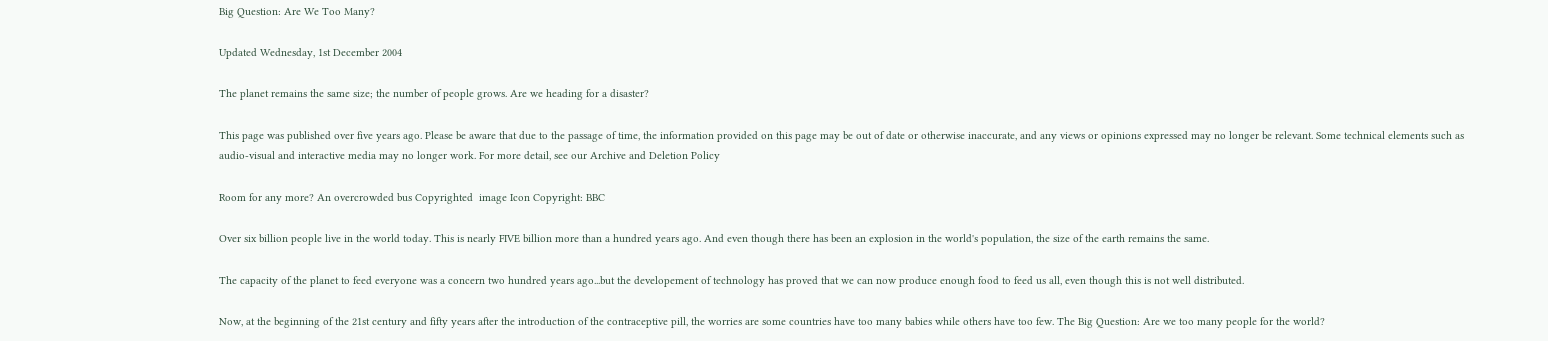Big Question: Are We Too Many?

Updated Wednesday, 1st December 2004

The planet remains the same size; the number of people grows. Are we heading for a disaster?

This page was published over five years ago. Please be aware that due to the passage of time, the information provided on this page may be out of date or otherwise inaccurate, and any views or opinions expressed may no longer be relevant. Some technical elements such as audio-visual and interactive media may no longer work. For more detail, see our Archive and Deletion Policy

Room for any more? An overcrowded bus Copyrighted  image Icon Copyright: BBC

Over six billion people live in the world today. This is nearly FIVE billion more than a hundred years ago. And even though there has been an explosion in the world's population, the size of the earth remains the same.

The capacity of the planet to feed everyone was a concern two hundred years ago...but the developement of technology has proved that we can now produce enough food to feed us all, even though this is not well distributed.

Now, at the beginning of the 21st century and fifty years after the introduction of the contraceptive pill, the worries are some countries have too many babies while others have too few. The Big Question: Are we too many people for the world?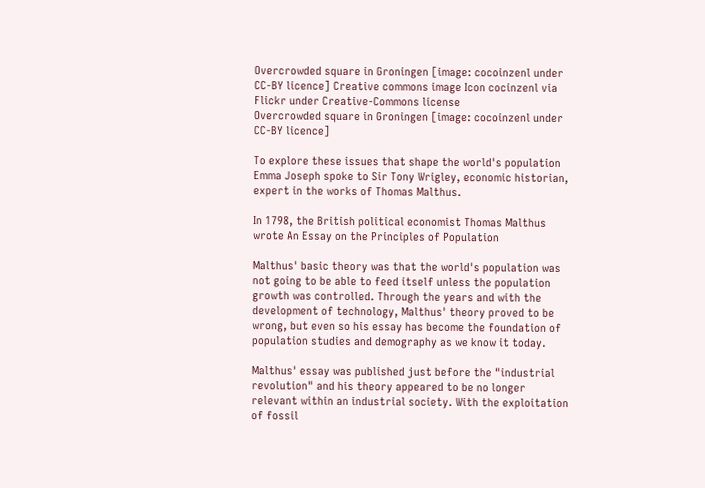Overcrowded square in Groningen [image: cocoinzenl under CC-BY licence] Creative commons image Icon cocinzenl via Flickr under Creative-Commons license
Overcrowded square in Groningen [image: cocoinzenl under CC-BY licence]

To explore these issues that shape the world's population Emma Joseph spoke to Sir Tony Wrigley, economic historian, expert in the works of Thomas Malthus.

In 1798, the British political economist Thomas Malthus wrote An Essay on the Principles of Population

Malthus' basic theory was that the world's population was not going to be able to feed itself unless the population growth was controlled. Through the years and with the development of technology, Malthus' theory proved to be wrong, but even so his essay has become the foundation of population studies and demography as we know it today.

Malthus' essay was published just before the "industrial revolution" and his theory appeared to be no longer relevant within an industrial society. With the exploitation of fossil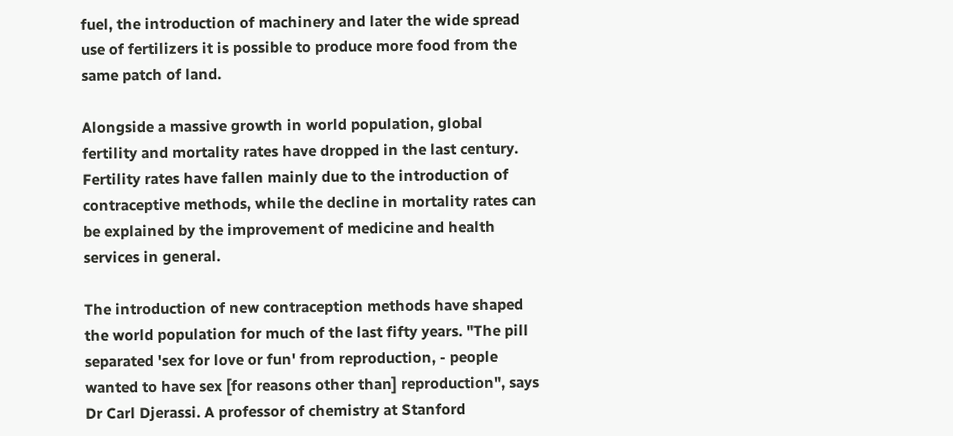fuel, the introduction of machinery and later the wide spread use of fertilizers it is possible to produce more food from the same patch of land.

Alongside a massive growth in world population, global fertility and mortality rates have dropped in the last century. Fertility rates have fallen mainly due to the introduction of contraceptive methods, while the decline in mortality rates can be explained by the improvement of medicine and health services in general.

The introduction of new contraception methods have shaped the world population for much of the last fifty years. "The pill separated 'sex for love or fun' from reproduction, - people wanted to have sex [for reasons other than] reproduction", says Dr Carl Djerassi. A professor of chemistry at Stanford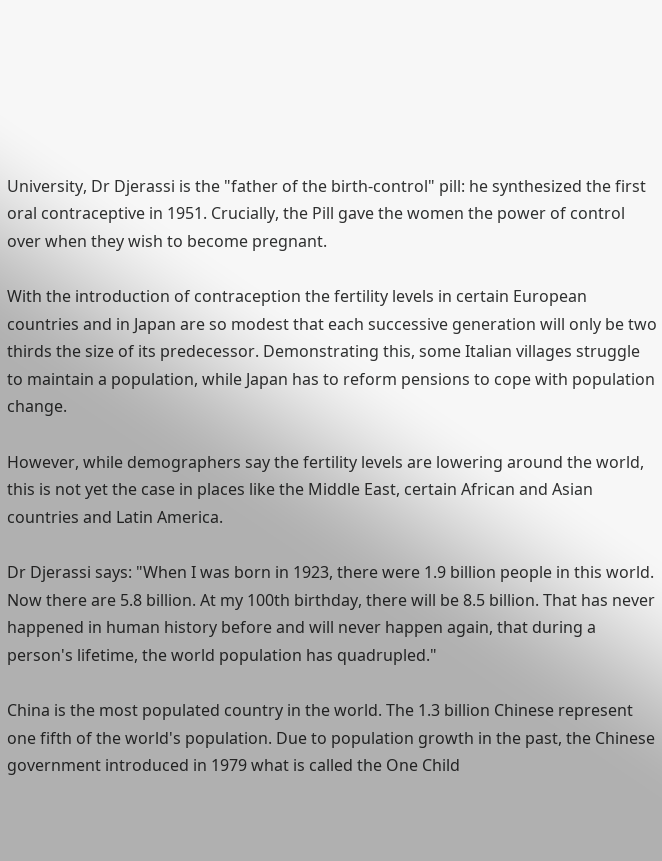University, Dr Djerassi is the "father of the birth-control" pill: he synthesized the first oral contraceptive in 1951. Crucially, the Pill gave the women the power of control over when they wish to become pregnant.

With the introduction of contraception the fertility levels in certain European countries and in Japan are so modest that each successive generation will only be two thirds the size of its predecessor. Demonstrating this, some Italian villages struggle to maintain a population, while Japan has to reform pensions to cope with population change.

However, while demographers say the fertility levels are lowering around the world, this is not yet the case in places like the Middle East, certain African and Asian countries and Latin America.

Dr Djerassi says: "When I was born in 1923, there were 1.9 billion people in this world. Now there are 5.8 billion. At my 100th birthday, there will be 8.5 billion. That has never happened in human history before and will never happen again, that during a person's lifetime, the world population has quadrupled."

China is the most populated country in the world. The 1.3 billion Chinese represent one fifth of the world's population. Due to population growth in the past, the Chinese government introduced in 1979 what is called the One Child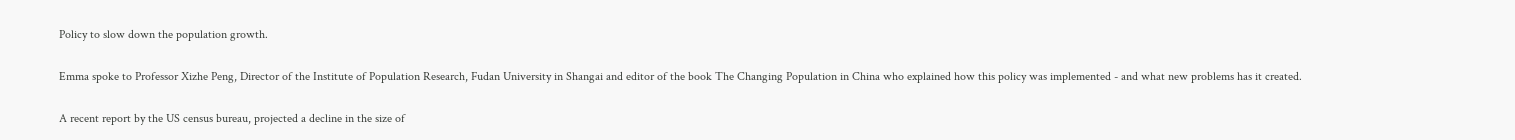Policy to slow down the population growth.

Emma spoke to Professor Xizhe Peng, Director of the Institute of Population Research, Fudan University in Shangai and editor of the book The Changing Population in China who explained how this policy was implemented - and what new problems has it created.

A recent report by the US census bureau, projected a decline in the size of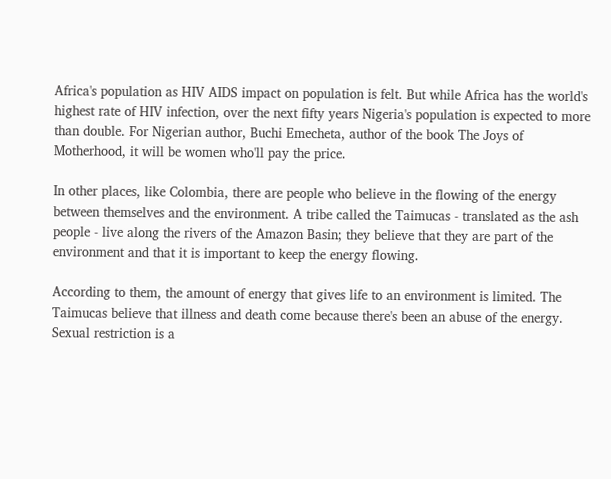Africa's population as HIV AIDS impact on population is felt. But while Africa has the world's highest rate of HIV infection, over the next fifty years Nigeria's population is expected to more than double. For Nigerian author, Buchi Emecheta, author of the book The Joys of Motherhood, it will be women who'll pay the price.

In other places, like Colombia, there are people who believe in the flowing of the energy between themselves and the environment. A tribe called the Taimucas - translated as the ash people - live along the rivers of the Amazon Basin; they believe that they are part of the environment and that it is important to keep the energy flowing.

According to them, the amount of energy that gives life to an environment is limited. The Taimucas believe that illness and death come because there's been an abuse of the energy. Sexual restriction is a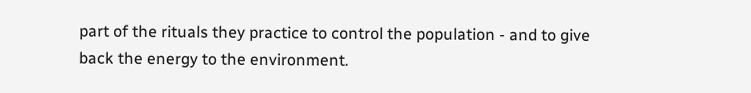part of the rituals they practice to control the population - and to give back the energy to the environment.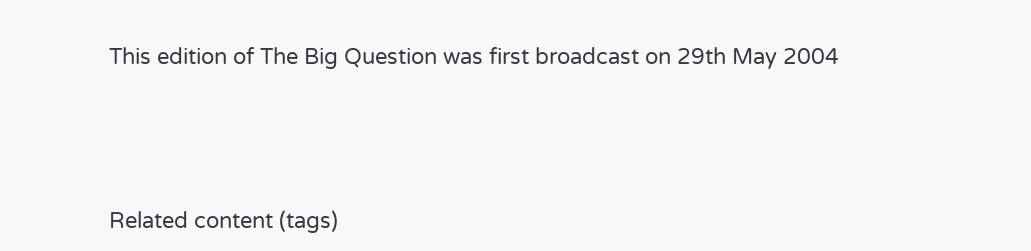This edition of The Big Question was first broadcast on 29th May 2004





Related content (tags)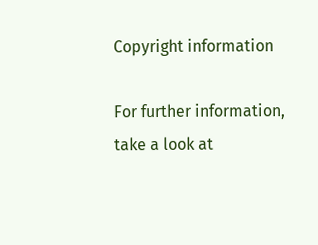Copyright information

For further information, take a look at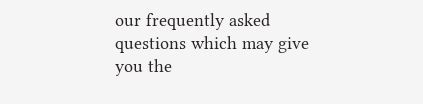our frequently asked questions which may give you the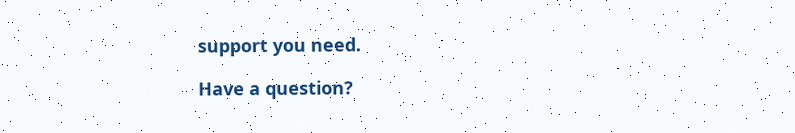support you need.

Have a question?